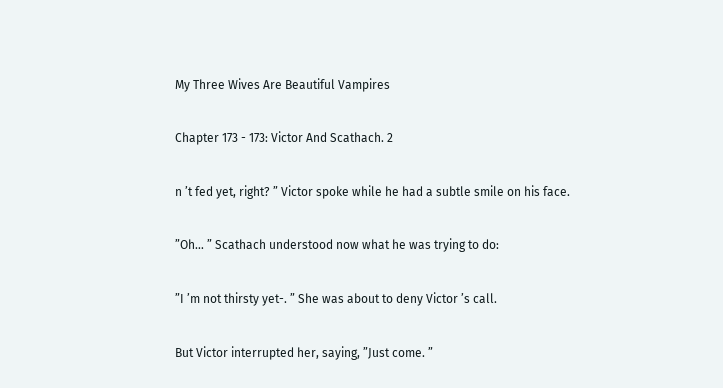My Three Wives Are Beautiful Vampires

Chapter 173 - 173: Victor And Scathach. 2

n ’t fed yet, right? ” Victor spoke while he had a subtle smile on his face.

”Oh… ” Scathach understood now what he was trying to do:

”I ’m not thirsty yet-. ” She was about to deny Victor ’s call.

But Victor interrupted her, saying, ”Just come. ”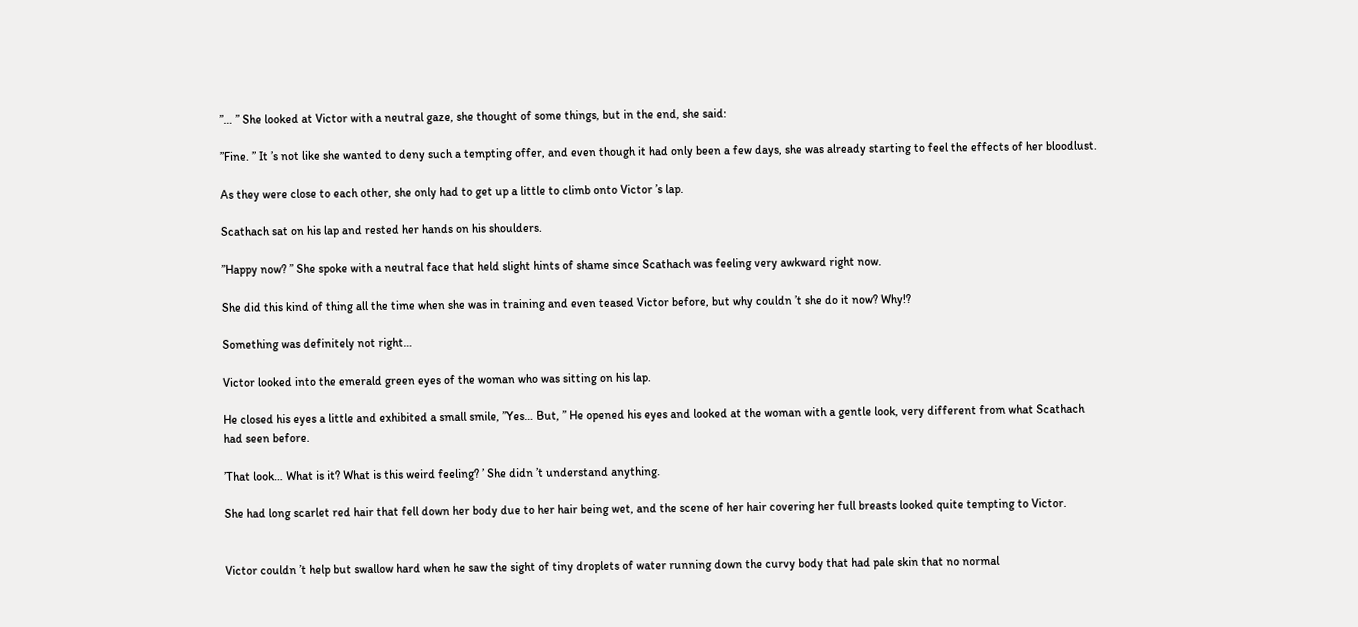”… ” She looked at Victor with a neutral gaze, she thought of some things, but in the end, she said:

”Fine. ” It ’s not like she wanted to deny such a tempting offer, and even though it had only been a few days, she was already starting to feel the effects of her bloodlust.

As they were close to each other, she only had to get up a little to climb onto Victor ’s lap.

Scathach sat on his lap and rested her hands on his shoulders.

”Happy now? ” She spoke with a neutral face that held slight hints of shame since Scathach was feeling very awkward right now.

She did this kind of thing all the time when she was in training and even teased Victor before, but why couldn ’t she do it now? Why!?

Something was definitely not right…

Victor looked into the emerald green eyes of the woman who was sitting on his lap.

He closed his eyes a little and exhibited a small smile, ”Yes… But, ” He opened his eyes and looked at the woman with a gentle look, very different from what Scathach had seen before.

’That look… What is it? What is this weird feeling? ’ She didn ’t understand anything.

She had long scarlet red hair that fell down her body due to her hair being wet, and the scene of her hair covering her full breasts looked quite tempting to Victor.


Victor couldn ’t help but swallow hard when he saw the sight of tiny droplets of water running down the curvy body that had pale skin that no normal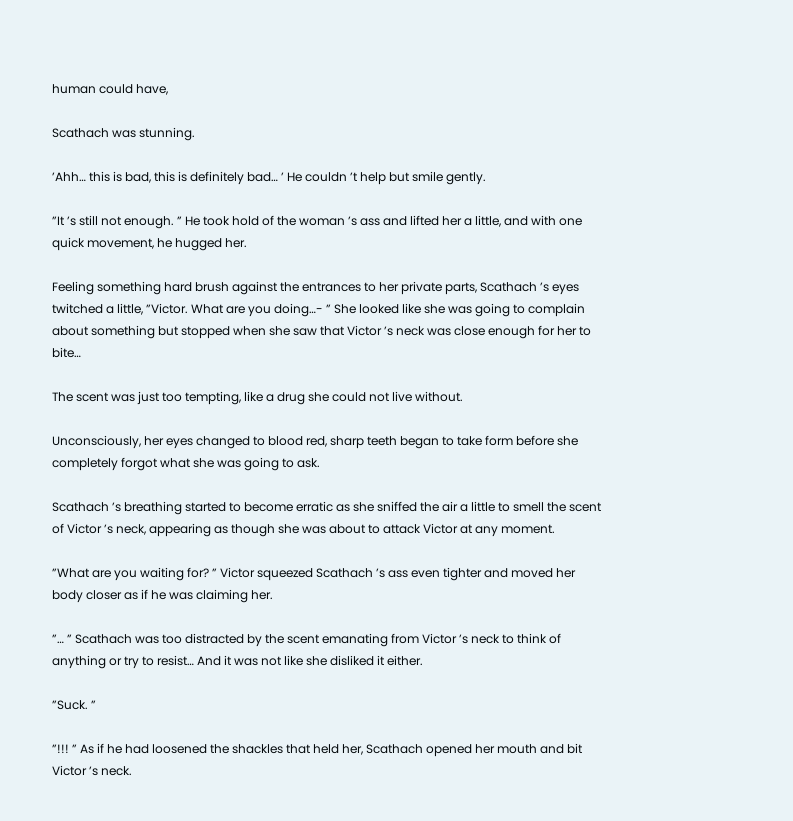human could have,

Scathach was stunning.

’Ahh… this is bad, this is definitely bad… ’ He couldn ’t help but smile gently.

”It ’s still not enough. ” He took hold of the woman ’s ass and lifted her a little, and with one quick movement, he hugged her.

Feeling something hard brush against the entrances to her private parts, Scathach ’s eyes twitched a little, ”Victor. What are you doing…- ” She looked like she was going to complain about something but stopped when she saw that Victor ’s neck was close enough for her to bite…

The scent was just too tempting, like a drug she could not live without.

Unconsciously, her eyes changed to blood red, sharp teeth began to take form before she completely forgot what she was going to ask.

Scathach ’s breathing started to become erratic as she sniffed the air a little to smell the scent of Victor ’s neck, appearing as though she was about to attack Victor at any moment.

”What are you waiting for? ” Victor squeezed Scathach ’s ass even tighter and moved her body closer as if he was claiming her.

”… ” Scathach was too distracted by the scent emanating from Victor ’s neck to think of anything or try to resist… And it was not like she disliked it either.

”Suck. ”

”!!! ” As if he had loosened the shackles that held her, Scathach opened her mouth and bit Victor ’s neck.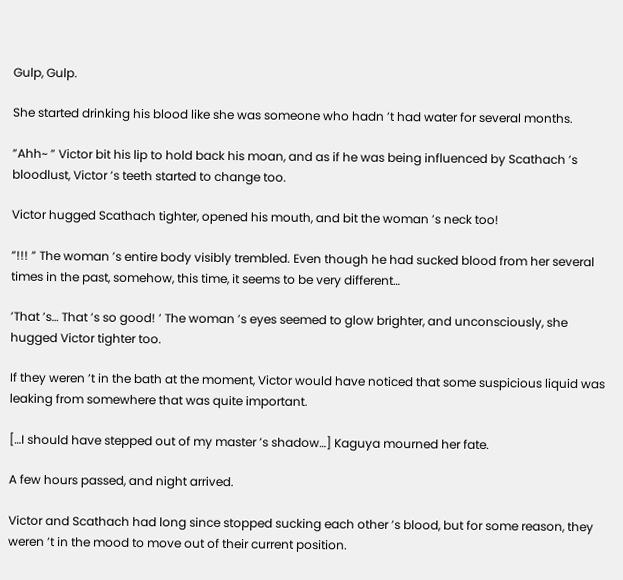Gulp, Gulp.

She started drinking his blood like she was someone who hadn ’t had water for several months.

”Ahh~ ” Victor bit his lip to hold back his moan, and as if he was being influenced by Scathach ’s bloodlust, Victor ’s teeth started to change too.

Victor hugged Scathach tighter, opened his mouth, and bit the woman ’s neck too!

”!!! ” The woman ’s entire body visibly trembled. Even though he had sucked blood from her several times in the past, somehow, this time, it seems to be very different…

’That ’s… That ’s so good! ’ The woman ’s eyes seemed to glow brighter, and unconsciously, she hugged Victor tighter too.

If they weren ’t in the bath at the moment, Victor would have noticed that some suspicious liquid was leaking from somewhere that was quite important.

[…I should have stepped out of my master ’s shadow…] Kaguya mourned her fate.

A few hours passed, and night arrived.

Victor and Scathach had long since stopped sucking each other ’s blood, but for some reason, they weren ’t in the mood to move out of their current position.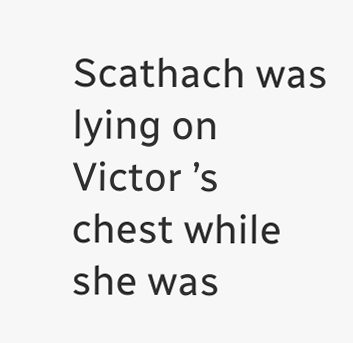Scathach was lying on Victor ’s chest while she was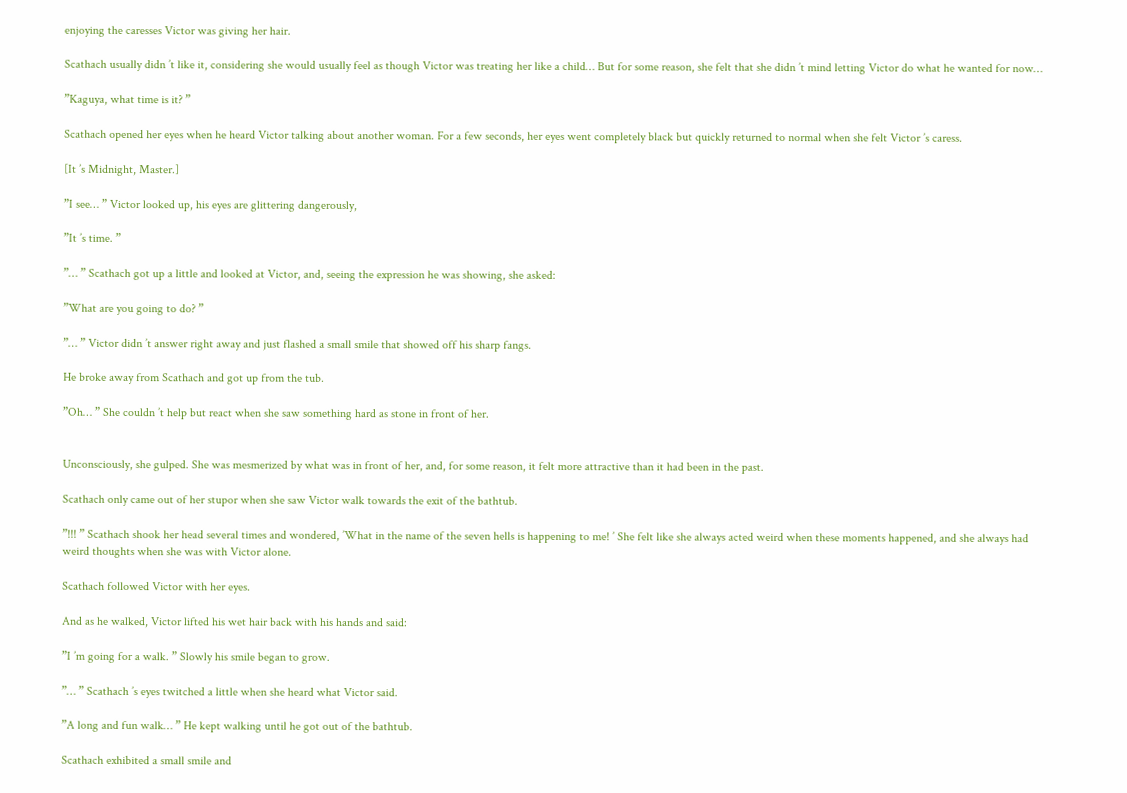enjoying the caresses Victor was giving her hair.

Scathach usually didn ’t like it, considering she would usually feel as though Victor was treating her like a child… But for some reason, she felt that she didn ’t mind letting Victor do what he wanted for now…

”Kaguya, what time is it? ”

Scathach opened her eyes when he heard Victor talking about another woman. For a few seconds, her eyes went completely black but quickly returned to normal when she felt Victor ’s caress.

[It ’s Midnight, Master.]

”I see… ” Victor looked up, his eyes are glittering dangerously,

”It ’s time. ”

”… ” Scathach got up a little and looked at Victor, and, seeing the expression he was showing, she asked:

”What are you going to do? ”

”… ” Victor didn ’t answer right away and just flashed a small smile that showed off his sharp fangs.

He broke away from Scathach and got up from the tub.

”Oh… ” She couldn ’t help but react when she saw something hard as stone in front of her.


Unconsciously, she gulped. She was mesmerized by what was in front of her, and, for some reason, it felt more attractive than it had been in the past.

Scathach only came out of her stupor when she saw Victor walk towards the exit of the bathtub.

”!!! ” Scathach shook her head several times and wondered, ’What in the name of the seven hells is happening to me! ’ She felt like she always acted weird when these moments happened, and she always had weird thoughts when she was with Victor alone.

Scathach followed Victor with her eyes.

And as he walked, Victor lifted his wet hair back with his hands and said:

”I ’m going for a walk. ” Slowly his smile began to grow.

”… ” Scathach ’s eyes twitched a little when she heard what Victor said.

”A long and fun walk… ” He kept walking until he got out of the bathtub.

Scathach exhibited a small smile and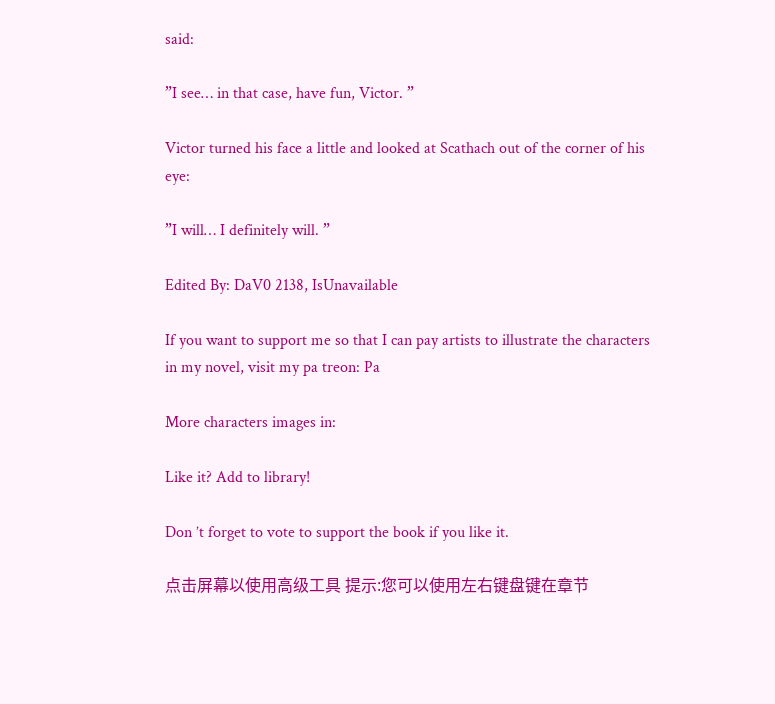said:

”I see… in that case, have fun, Victor. ”

Victor turned his face a little and looked at Scathach out of the corner of his eye:

”I will… I definitely will. ”

Edited By: DaV0 2138, IsUnavailable

If you want to support me so that I can pay artists to illustrate the characters in my novel, visit my pa treon: Pa

More characters images in:

Like it? Add to library!

Don ’t forget to vote to support the book if you like it.

点击屏幕以使用高级工具 提示:您可以使用左右键盘键在章节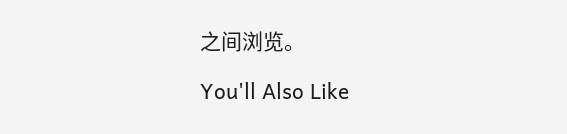之间浏览。

You'll Also Like